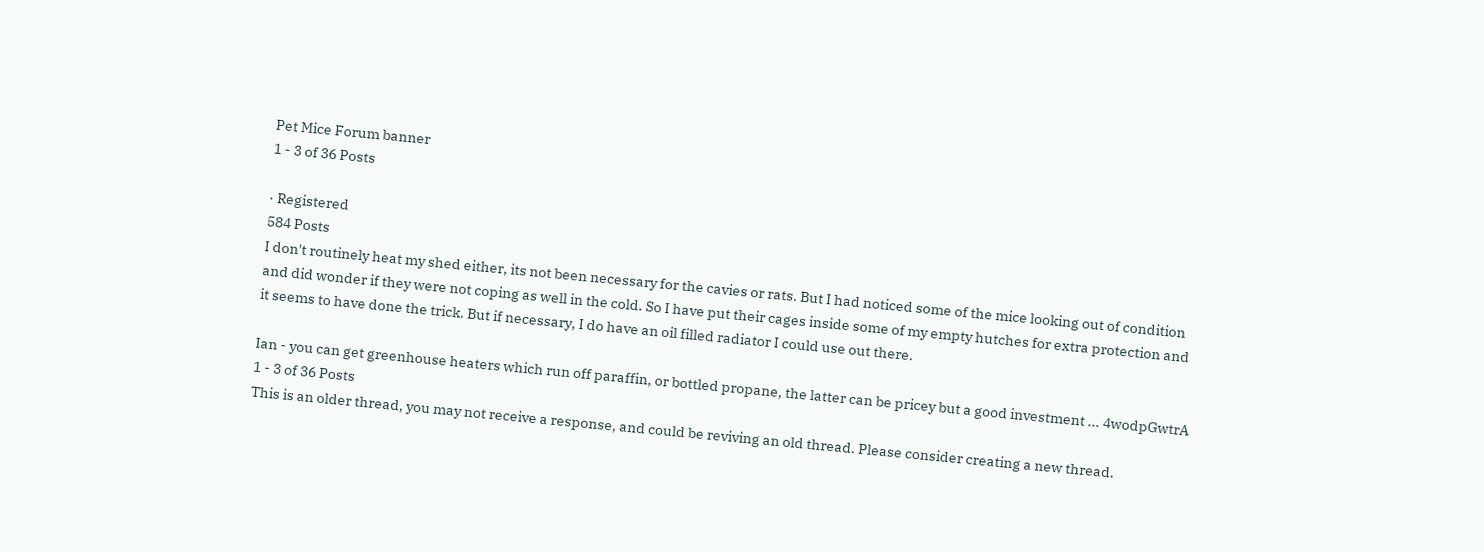Pet Mice Forum banner
1 - 3 of 36 Posts

· Registered
584 Posts
I don't routinely heat my shed either, its not been necessary for the cavies or rats. But I had noticed some of the mice looking out of condition and did wonder if they were not coping as well in the cold. So I have put their cages inside some of my empty hutches for extra protection and it seems to have done the trick. But if necessary, I do have an oil filled radiator I could use out there.

Ian - you can get greenhouse heaters which run off paraffin, or bottled propane, the latter can be pricey but a good investment ... 4wodpGwtrA
1 - 3 of 36 Posts
This is an older thread, you may not receive a response, and could be reviving an old thread. Please consider creating a new thread.